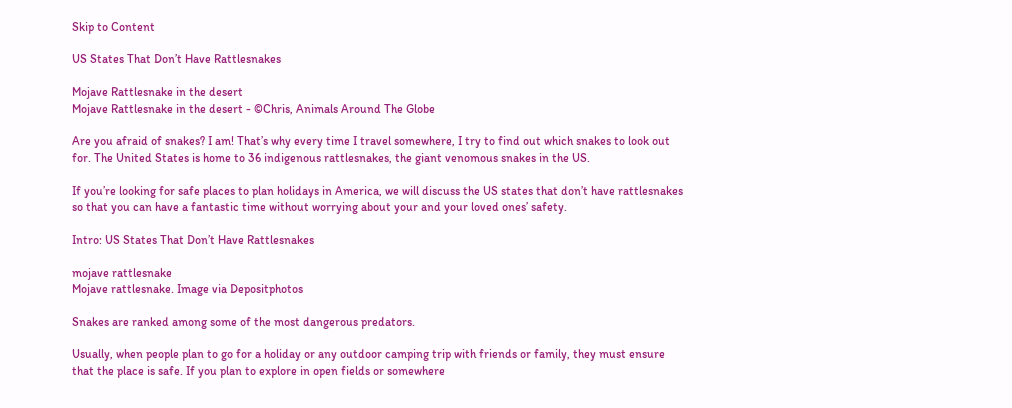Skip to Content

US States That Don’t Have Rattlesnakes

Mojave Rattlesnake in the desert
Mojave Rattlesnake in the desert - ©Chris, Animals Around The Globe

Are you afraid of snakes? I am! That’s why every time I travel somewhere, I try to find out which snakes to look out for. The United States is home to 36 indigenous rattlesnakes, the giant venomous snakes in the US.

If you’re looking for safe places to plan holidays in America, we will discuss the US states that don’t have rattlesnakes so that you can have a fantastic time without worrying about your and your loved ones’ safety.

Intro: US States That Don’t Have Rattlesnakes

mojave rattlesnake
Mojave rattlesnake. Image via Depositphotos

Snakes are ranked among some of the most dangerous predators.

Usually, when people plan to go for a holiday or any outdoor camping trip with friends or family, they must ensure that the place is safe. If you plan to explore in open fields or somewhere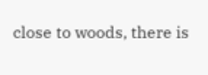close to woods, there is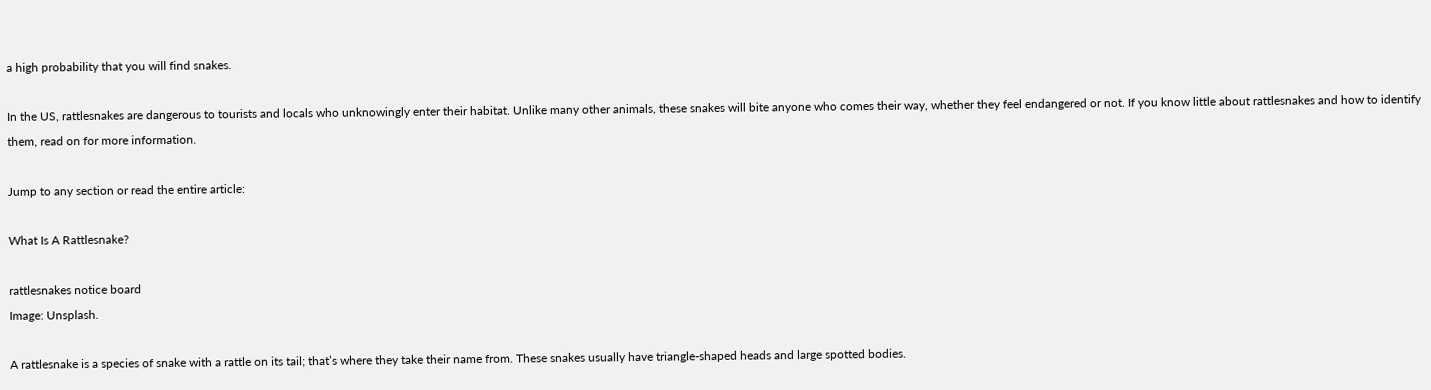a high probability that you will find snakes.

In the US, rattlesnakes are dangerous to tourists and locals who unknowingly enter their habitat. Unlike many other animals, these snakes will bite anyone who comes their way, whether they feel endangered or not. If you know little about rattlesnakes and how to identify them, read on for more information.

Jump to any section or read the entire article:

What Is A Rattlesnake?

rattlesnakes notice board
Image: Unsplash.

A rattlesnake is a species of snake with a rattle on its tail; that’s where they take their name from. These snakes usually have triangle-shaped heads and large spotted bodies.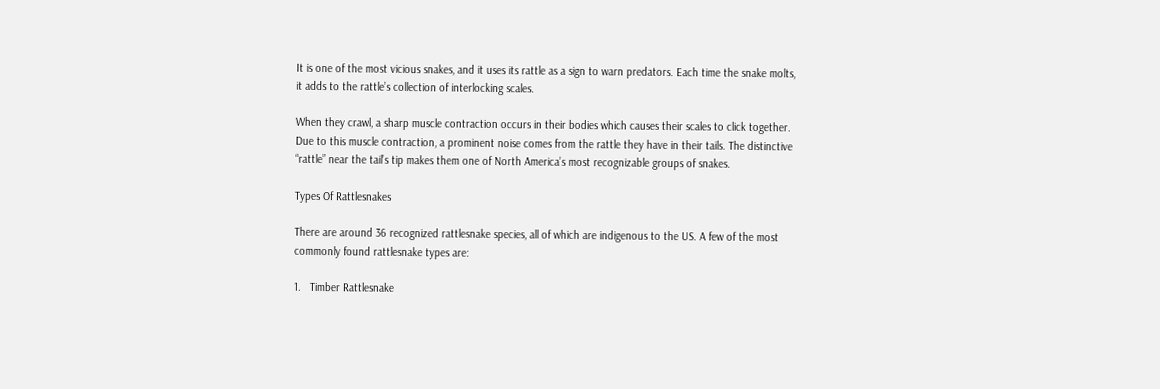It is one of the most vicious snakes, and it uses its rattle as a sign to warn predators. Each time the snake molts, it adds to the rattle’s collection of interlocking scales.

When they crawl, a sharp muscle contraction occurs in their bodies which causes their scales to click together. Due to this muscle contraction, a prominent noise comes from the rattle they have in their tails. The distinctive “rattle” near the tail’s tip makes them one of North America’s most recognizable groups of snakes.

Types Of Rattlesnakes

There are around 36 recognized rattlesnake species, all of which are indigenous to the US. A few of the most commonly found rattlesnake types are:

1.   Timber Rattlesnake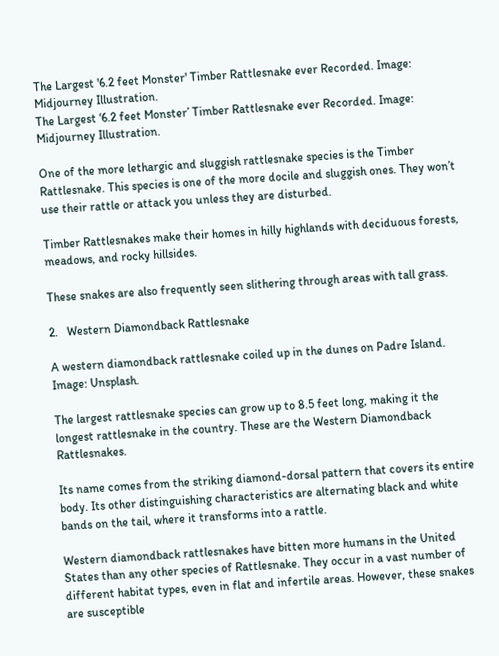The Largest '6.2 feet Monster' Timber Rattlesnake ever Recorded. Image: Midjourney Illustration.
The Largest ‘6.2 feet Monster’ Timber Rattlesnake ever Recorded. Image: Midjourney Illustration.

One of the more lethargic and sluggish rattlesnake species is the Timber Rattlesnake. This species is one of the more docile and sluggish ones. They won’t use their rattle or attack you unless they are disturbed.

Timber Rattlesnakes make their homes in hilly highlands with deciduous forests, meadows, and rocky hillsides.

These snakes are also frequently seen slithering through areas with tall grass.

2.   Western Diamondback Rattlesnake

A western diamondback rattlesnake coiled up in the dunes on Padre Island. Image: Unsplash.

The largest rattlesnake species can grow up to 8.5 feet long, making it the longest rattlesnake in the country. These are the Western Diamondback Rattlesnakes.

Its name comes from the striking diamond-dorsal pattern that covers its entire body. Its other distinguishing characteristics are alternating black and white bands on the tail, where it transforms into a rattle.

Western diamondback rattlesnakes have bitten more humans in the United States than any other species of Rattlesnake. They occur in a vast number of different habitat types, even in flat and infertile areas. However, these snakes are susceptible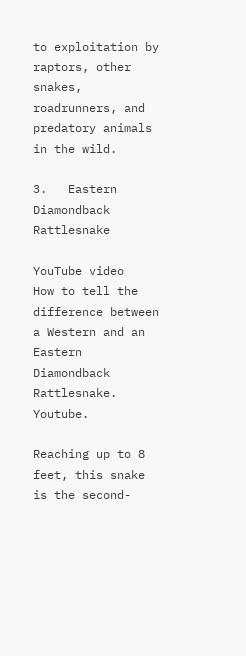to exploitation by raptors, other snakes, roadrunners, and predatory animals in the wild.

3.   Eastern Diamondback Rattlesnake

YouTube video
How to tell the difference between a Western and an Eastern Diamondback Rattlesnake. Youtube.

Reaching up to 8 feet, this snake is the second-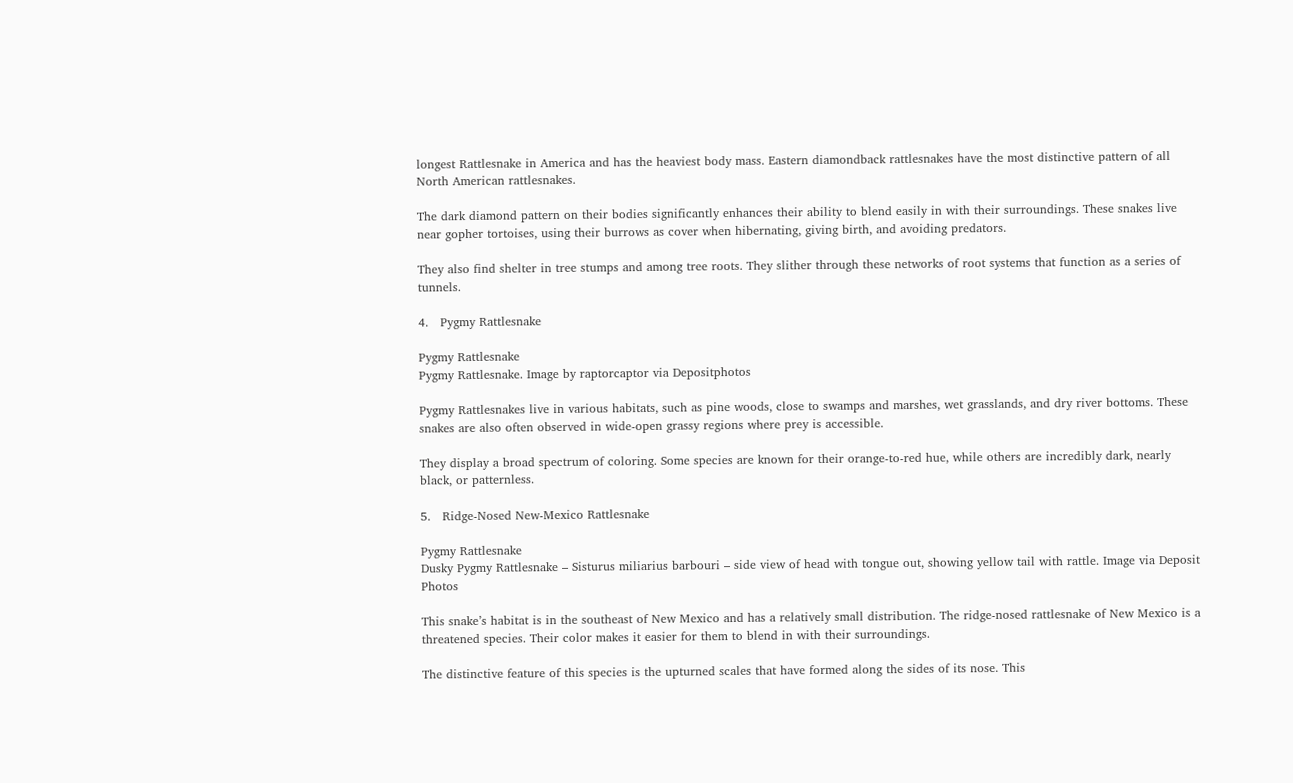longest Rattlesnake in America and has the heaviest body mass. Eastern diamondback rattlesnakes have the most distinctive pattern of all North American rattlesnakes.

The dark diamond pattern on their bodies significantly enhances their ability to blend easily in with their surroundings. These snakes live near gopher tortoises, using their burrows as cover when hibernating, giving birth, and avoiding predators.

They also find shelter in tree stumps and among tree roots. They slither through these networks of root systems that function as a series of tunnels.

4.   Pygmy Rattlesnake

Pygmy Rattlesnake
Pygmy Rattlesnake. Image by raptorcaptor via Depositphotos

Pygmy Rattlesnakes live in various habitats, such as pine woods, close to swamps and marshes, wet grasslands, and dry river bottoms. These snakes are also often observed in wide-open grassy regions where prey is accessible.

They display a broad spectrum of coloring. Some species are known for their orange-to-red hue, while others are incredibly dark, nearly black, or patternless.

5.   Ridge-Nosed New-Mexico Rattlesnake

Pygmy Rattlesnake
Dusky Pygmy Rattlesnake – Sisturus miliarius barbouri – side view of head with tongue out, showing yellow tail with rattle. Image via Deposit Photos

This snake’s habitat is in the southeast of New Mexico and has a relatively small distribution. The ridge-nosed rattlesnake of New Mexico is a threatened species. Their color makes it easier for them to blend in with their surroundings.

The distinctive feature of this species is the upturned scales that have formed along the sides of its nose. This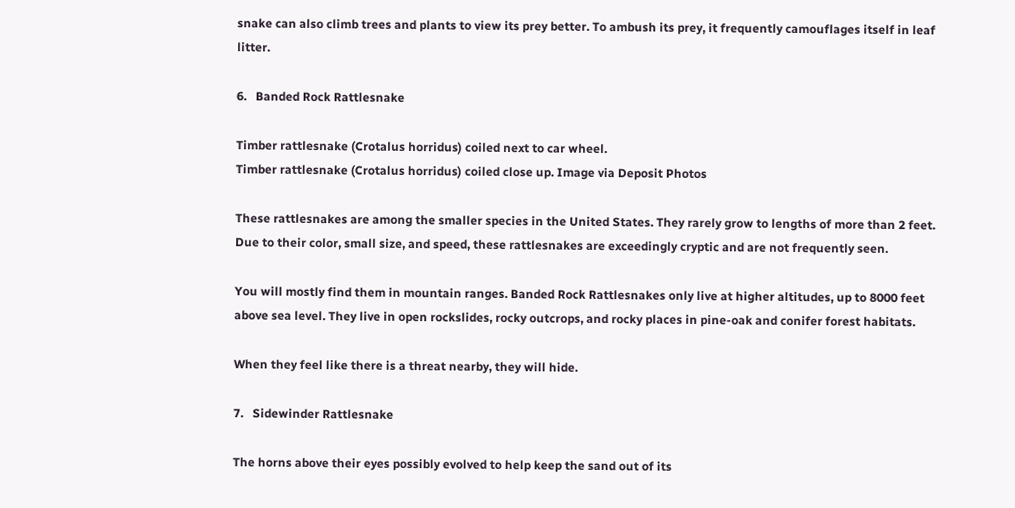snake can also climb trees and plants to view its prey better. To ambush its prey, it frequently camouflages itself in leaf litter.

6.   Banded Rock Rattlesnake

Timber rattlesnake (Crotalus horridus) coiled next to car wheel.
Timber rattlesnake (Crotalus horridus) coiled close up. Image via Deposit Photos

These rattlesnakes are among the smaller species in the United States. They rarely grow to lengths of more than 2 feet. Due to their color, small size, and speed, these rattlesnakes are exceedingly cryptic and are not frequently seen.

You will mostly find them in mountain ranges. Banded Rock Rattlesnakes only live at higher altitudes, up to 8000 feet above sea level. They live in open rockslides, rocky outcrops, and rocky places in pine-oak and conifer forest habitats.

When they feel like there is a threat nearby, they will hide.

7.   Sidewinder Rattlesnake

The horns above their eyes possibly evolved to help keep the sand out of its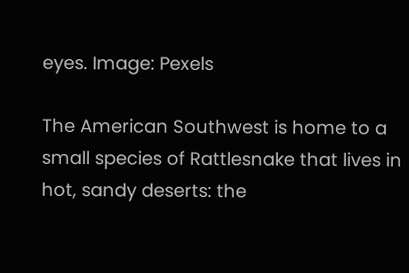eyes. Image: Pexels

The American Southwest is home to a small species of Rattlesnake that lives in hot, sandy deserts: the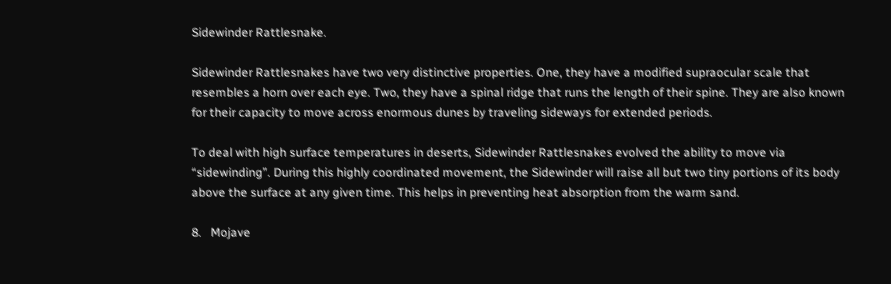Sidewinder Rattlesnake.

Sidewinder Rattlesnakes have two very distinctive properties. One, they have a modified supraocular scale that resembles a horn over each eye. Two, they have a spinal ridge that runs the length of their spine. They are also known for their capacity to move across enormous dunes by traveling sideways for extended periods.

To deal with high surface temperatures in deserts, Sidewinder Rattlesnakes evolved the ability to move via “sidewinding”. During this highly coordinated movement, the Sidewinder will raise all but two tiny portions of its body above the surface at any given time. This helps in preventing heat absorption from the warm sand.

8.   Mojave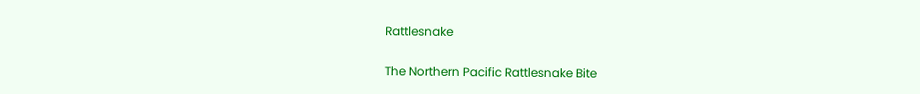Rattlesnake

The Northern Pacific Rattlesnake Bite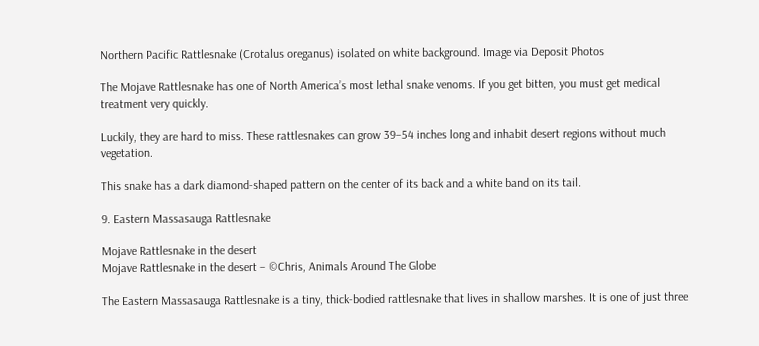Northern Pacific Rattlesnake (Crotalus oreganus) isolated on white background. Image via Deposit Photos

The Mojave Rattlesnake has one of North America’s most lethal snake venoms. If you get bitten, you must get medical treatment very quickly.

Luckily, they are hard to miss. These rattlesnakes can grow 39–54 inches long and inhabit desert regions without much vegetation.

This snake has a dark diamond-shaped pattern on the center of its back and a white band on its tail.

9. Eastern Massasauga Rattlesnake

Mojave Rattlesnake in the desert
Mojave Rattlesnake in the desert – ©Chris, Animals Around The Globe

The Eastern Massasauga Rattlesnake is a tiny, thick-bodied rattlesnake that lives in shallow marshes. It is one of just three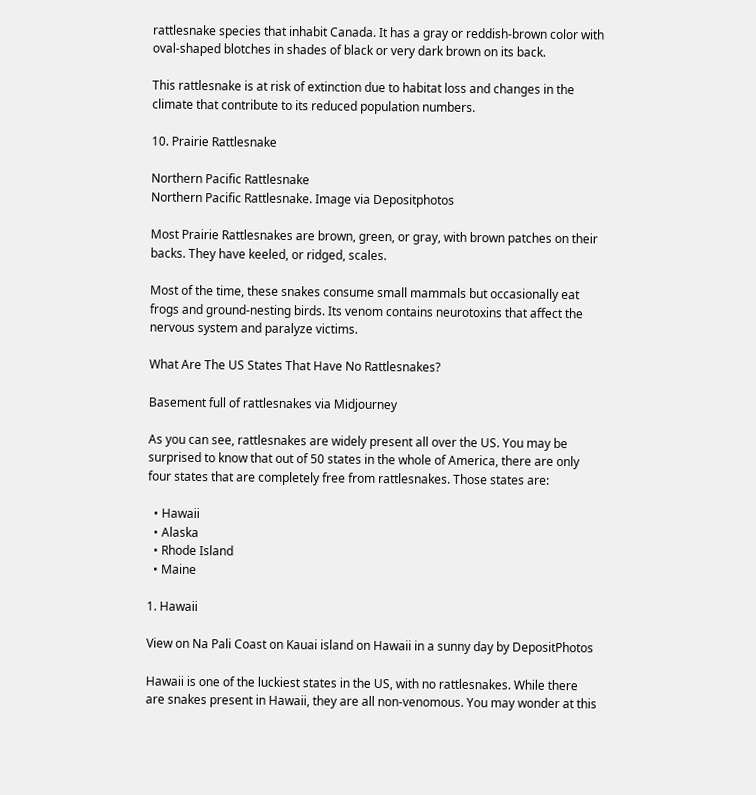rattlesnake species that inhabit Canada. It has a gray or reddish-brown color with oval-shaped blotches in shades of black or very dark brown on its back.

This rattlesnake is at risk of extinction due to habitat loss and changes in the climate that contribute to its reduced population numbers.

10. Prairie Rattlesnake

Northern Pacific Rattlesnake
Northern Pacific Rattlesnake. Image via Depositphotos

Most Prairie Rattlesnakes are brown, green, or gray, with brown patches on their backs. They have keeled, or ridged, scales.

Most of the time, these snakes consume small mammals but occasionally eat frogs and ground-nesting birds. Its venom contains neurotoxins that affect the nervous system and paralyze victims.

What Are The US States That Have No Rattlesnakes?

Basement full of rattlesnakes via Midjourney

As you can see, rattlesnakes are widely present all over the US. You may be surprised to know that out of 50 states in the whole of America, there are only four states that are completely free from rattlesnakes. Those states are:

  • Hawaii
  • Alaska
  • Rhode Island
  • Maine

1. Hawaii

View on Na Pali Coast on Kauai island on Hawaii in a sunny day by DepositPhotos

Hawaii is one of the luckiest states in the US, with no rattlesnakes. While there are snakes present in Hawaii, they are all non-venomous. You may wonder at this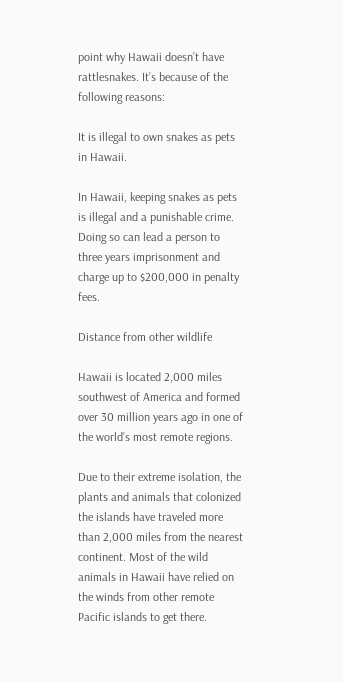point why Hawaii doesn’t have rattlesnakes. It’s because of the following reasons:

It is illegal to own snakes as pets in Hawaii.

In Hawaii, keeping snakes as pets is illegal and a punishable crime. Doing so can lead a person to three years imprisonment and charge up to $200,000 in penalty fees.

Distance from other wildlife

Hawaii is located 2,000 miles southwest of America and formed over 30 million years ago in one of the world’s most remote regions.

Due to their extreme isolation, the plants and animals that colonized the islands have traveled more than 2,000 miles from the nearest continent. Most of the wild animals in Hawaii have relied on the winds from other remote Pacific islands to get there.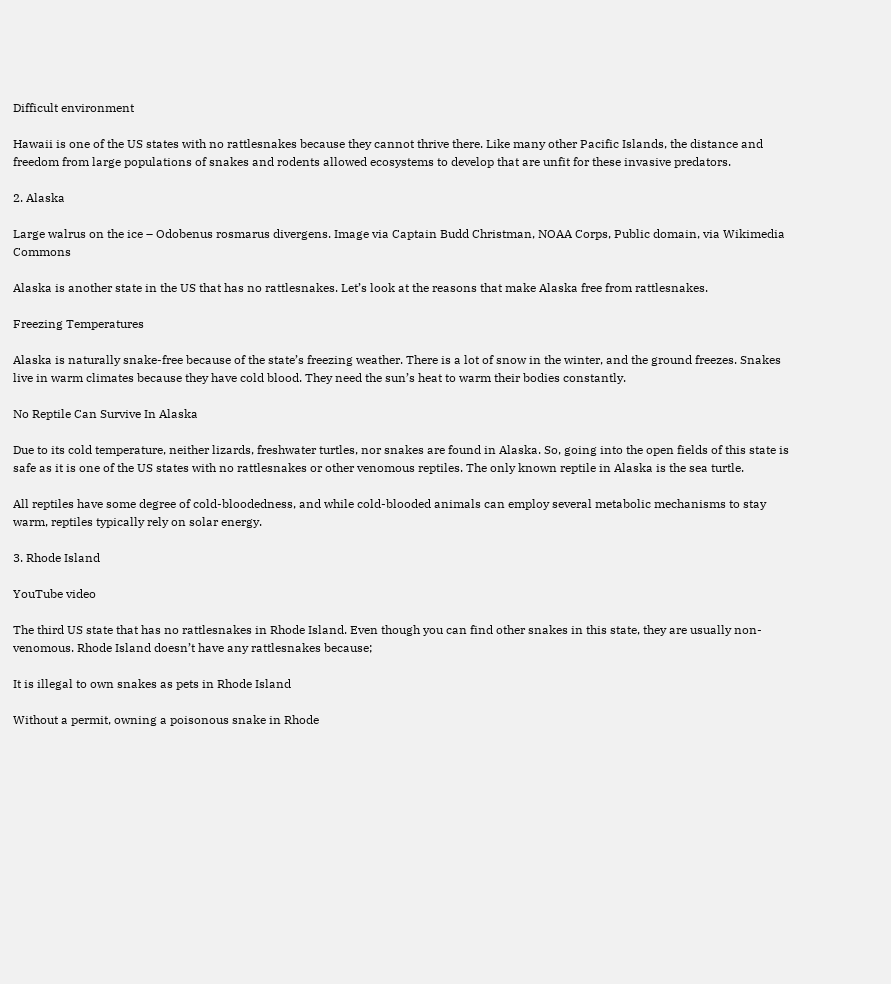Difficult environment

Hawaii is one of the US states with no rattlesnakes because they cannot thrive there. Like many other Pacific Islands, the distance and freedom from large populations of snakes and rodents allowed ecosystems to develop that are unfit for these invasive predators.

2. Alaska

Large walrus on the ice – Odobenus rosmarus divergens. Image via Captain Budd Christman, NOAA Corps, Public domain, via Wikimedia Commons

Alaska is another state in the US that has no rattlesnakes. Let’s look at the reasons that make Alaska free from rattlesnakes.

Freezing Temperatures

Alaska is naturally snake-free because of the state’s freezing weather. There is a lot of snow in the winter, and the ground freezes. Snakes live in warm climates because they have cold blood. They need the sun’s heat to warm their bodies constantly.

No Reptile Can Survive In Alaska

Due to its cold temperature, neither lizards, freshwater turtles, nor snakes are found in Alaska. So, going into the open fields of this state is safe as it is one of the US states with no rattlesnakes or other venomous reptiles. The only known reptile in Alaska is the sea turtle.

All reptiles have some degree of cold-bloodedness, and while cold-blooded animals can employ several metabolic mechanisms to stay warm, reptiles typically rely on solar energy.

3. Rhode Island

YouTube video

The third US state that has no rattlesnakes in Rhode Island. Even though you can find other snakes in this state, they are usually non-venomous. Rhode Island doesn’t have any rattlesnakes because;

It is illegal to own snakes as pets in Rhode Island

Without a permit, owning a poisonous snake in Rhode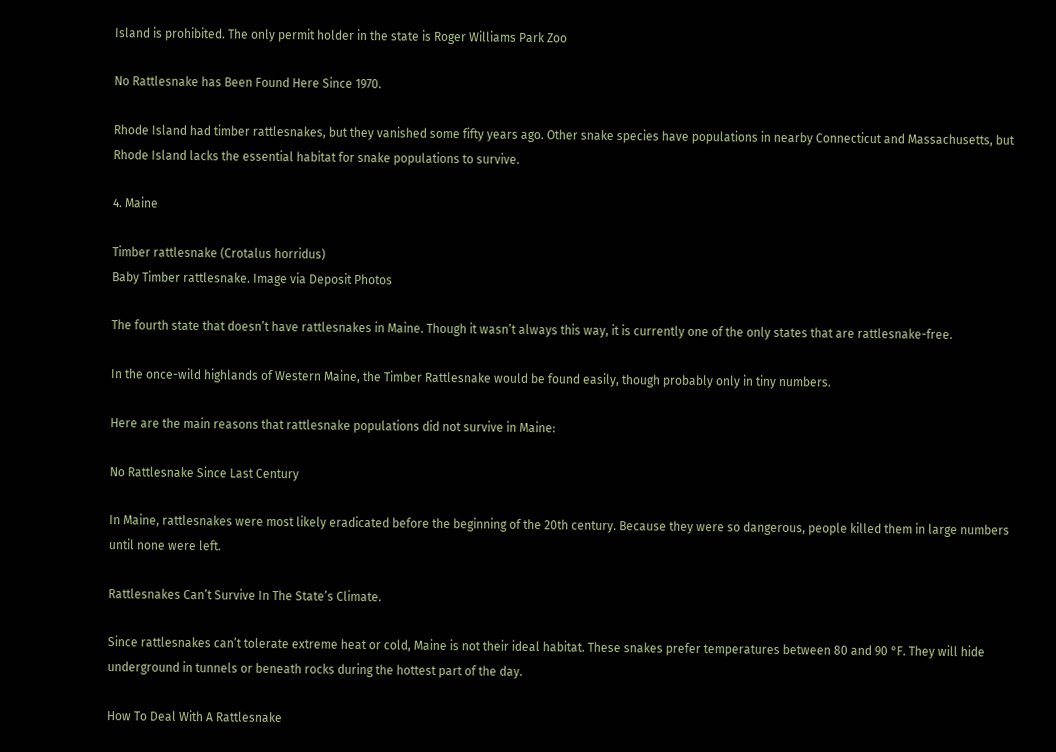Island is prohibited. The only permit holder in the state is Roger Williams Park Zoo

No Rattlesnake has Been Found Here Since 1970.

Rhode Island had timber rattlesnakes, but they vanished some fifty years ago. Other snake species have populations in nearby Connecticut and Massachusetts, but Rhode Island lacks the essential habitat for snake populations to survive.

4. Maine

Timber rattlesnake (Crotalus horridus)
Baby Timber rattlesnake. Image via Deposit Photos

The fourth state that doesn’t have rattlesnakes in Maine. Though it wasn’t always this way, it is currently one of the only states that are rattlesnake-free.

In the once-wild highlands of Western Maine, the Timber Rattlesnake would be found easily, though probably only in tiny numbers.

Here are the main reasons that rattlesnake populations did not survive in Maine:

No Rattlesnake Since Last Century

In Maine, rattlesnakes were most likely eradicated before the beginning of the 20th century. Because they were so dangerous, people killed them in large numbers until none were left.

Rattlesnakes Can’t Survive In The State’s Climate.

Since rattlesnakes can’t tolerate extreme heat or cold, Maine is not their ideal habitat. These snakes prefer temperatures between 80 and 90 °F. They will hide underground in tunnels or beneath rocks during the hottest part of the day.

How To Deal With A Rattlesnake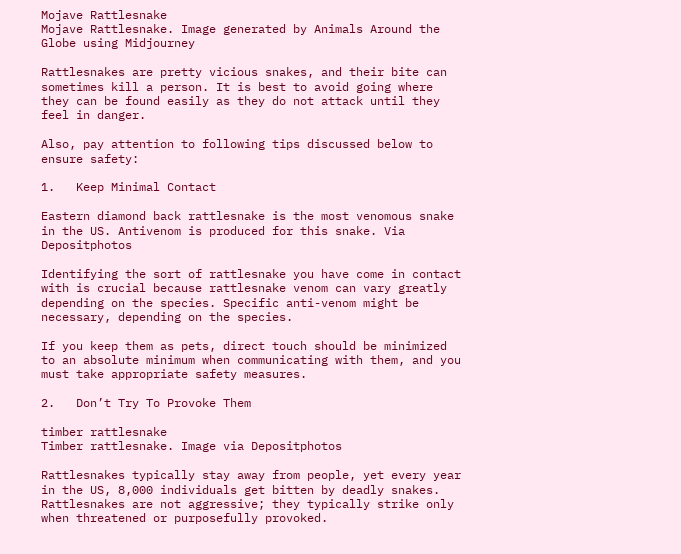Mojave Rattlesnake
Mojave Rattlesnake. Image generated by Animals Around the Globe using Midjourney

Rattlesnakes are pretty vicious snakes, and their bite can sometimes kill a person. It is best to avoid going where they can be found easily as they do not attack until they feel in danger.

Also, pay attention to following tips discussed below to ensure safety:

1.   Keep Minimal Contact

Eastern diamond back rattlesnake is the most venomous snake in the US. Antivenom is produced for this snake. Via Depositphotos

Identifying the sort of rattlesnake you have come in contact with is crucial because rattlesnake venom can vary greatly depending on the species. Specific anti-venom might be necessary, depending on the species.

If you keep them as pets, direct touch should be minimized to an absolute minimum when communicating with them, and you must take appropriate safety measures.

2.   Don’t Try To Provoke Them

timber rattlesnake
Timber rattlesnake. Image via Depositphotos

Rattlesnakes typically stay away from people, yet every year in the US, 8,000 individuals get bitten by deadly snakes. Rattlesnakes are not aggressive; they typically strike only when threatened or purposefully provoked.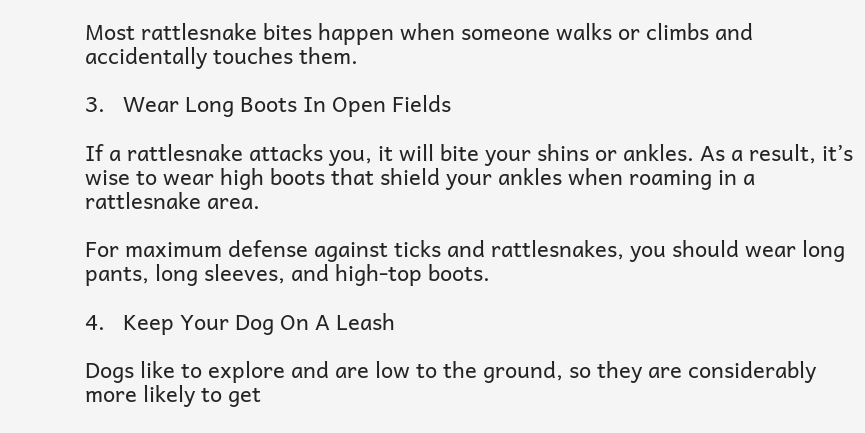Most rattlesnake bites happen when someone walks or climbs and accidentally touches them.

3.   Wear Long Boots In Open Fields

If a rattlesnake attacks you, it will bite your shins or ankles. As a result, it’s wise to wear high boots that shield your ankles when roaming in a rattlesnake area.

For maximum defense against ticks and rattlesnakes, you should wear long pants, long sleeves, and high-top boots.

4.   Keep Your Dog On A Leash

Dogs like to explore and are low to the ground, so they are considerably more likely to get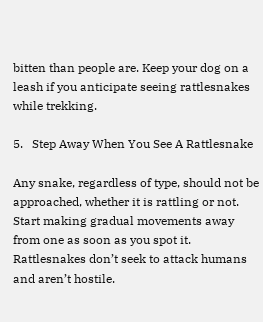bitten than people are. Keep your dog on a leash if you anticipate seeing rattlesnakes while trekking.

5.   Step Away When You See A Rattlesnake

Any snake, regardless of type, should not be approached, whether it is rattling or not. Start making gradual movements away from one as soon as you spot it. Rattlesnakes don’t seek to attack humans and aren’t hostile.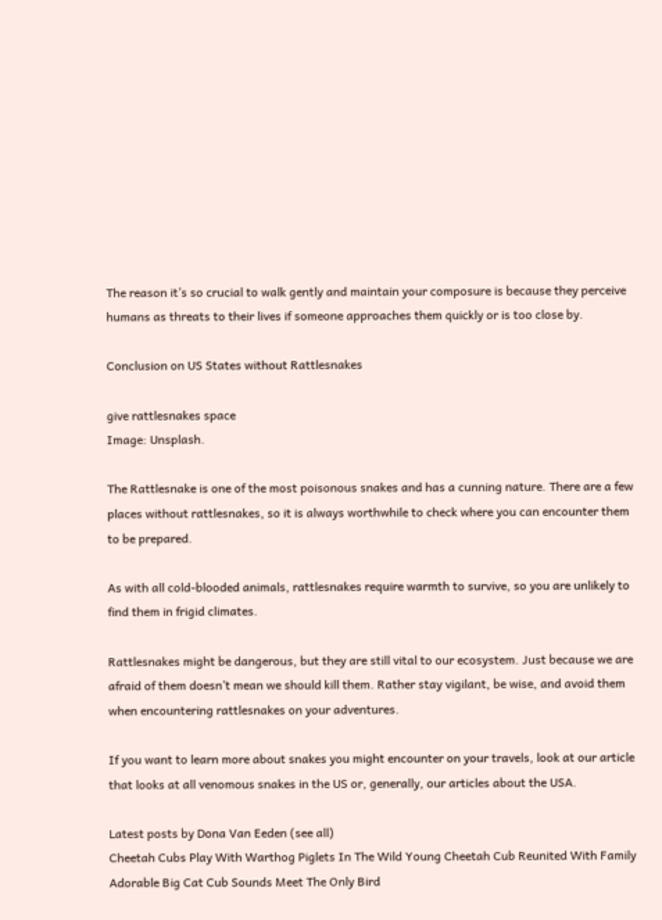The reason it’s so crucial to walk gently and maintain your composure is because they perceive humans as threats to their lives if someone approaches them quickly or is too close by.

Conclusion on US States without Rattlesnakes

give rattlesnakes space
Image: Unsplash.

The Rattlesnake is one of the most poisonous snakes and has a cunning nature. There are a few places without rattlesnakes, so it is always worthwhile to check where you can encounter them to be prepared.

As with all cold-blooded animals, rattlesnakes require warmth to survive, so you are unlikely to find them in frigid climates.

Rattlesnakes might be dangerous, but they are still vital to our ecosystem. Just because we are afraid of them doesn’t mean we should kill them. Rather stay vigilant, be wise, and avoid them when encountering rattlesnakes on your adventures.

If you want to learn more about snakes you might encounter on your travels, look at our article that looks at all venomous snakes in the US or, generally, our articles about the USA.

Latest posts by Dona Van Eeden (see all)
Cheetah Cubs Play With Warthog Piglets In The Wild Young Cheetah Cub Reunited With Family Adorable Big Cat Cub Sounds Meet The Only Bird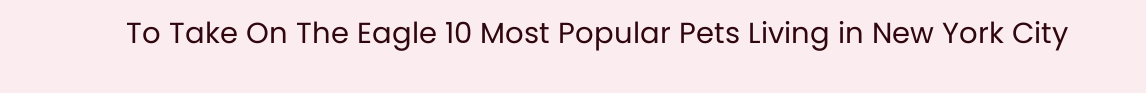To Take On The Eagle 10 Most Popular Pets Living in New York City